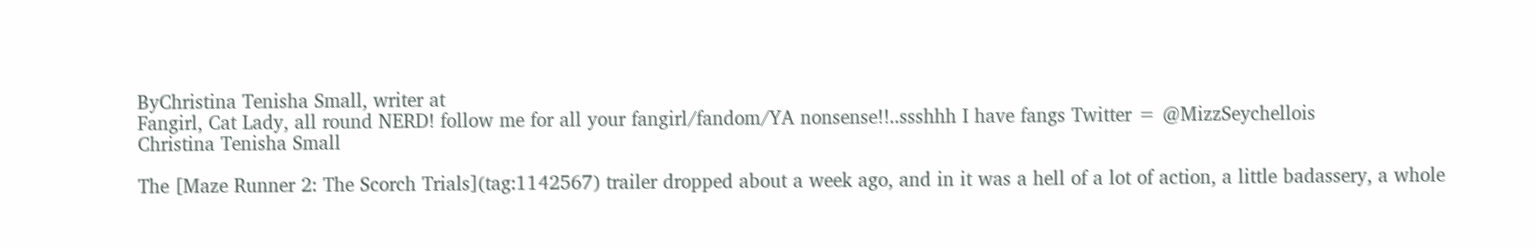ByChristina Tenisha Small, writer at
Fangirl, Cat Lady, all round NERD! follow me for all your fangirl/fandom/YA nonsense!!..ssshhh I have fangs Twitter = @MizzSeychellois
Christina Tenisha Small

The [Maze Runner 2: The Scorch Trials](tag:1142567) trailer dropped about a week ago, and in it was a hell of a lot of action, a little badassery, a whole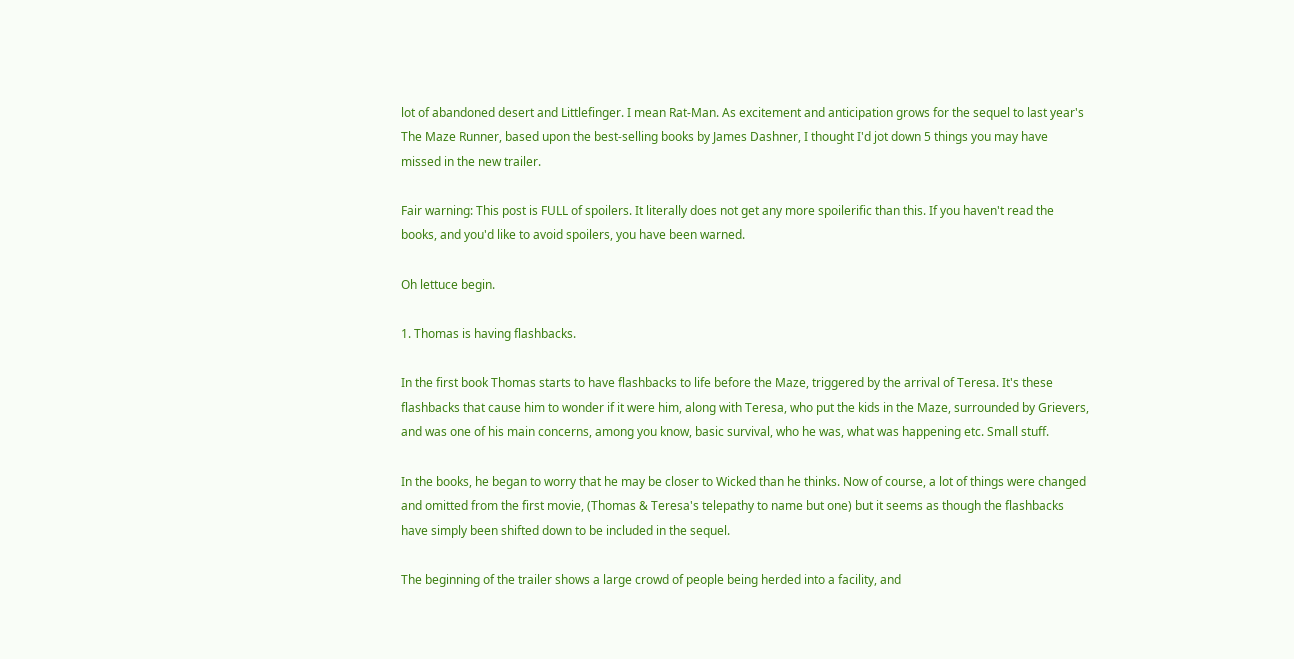lot of abandoned desert and Littlefinger. I mean Rat-Man. As excitement and anticipation grows for the sequel to last year's The Maze Runner, based upon the best-selling books by James Dashner, I thought I'd jot down 5 things you may have missed in the new trailer.

Fair warning: This post is FULL of spoilers. It literally does not get any more spoilerific than this. If you haven't read the books, and you'd like to avoid spoilers, you have been warned.

Oh lettuce begin.

1. Thomas is having flashbacks.

In the first book Thomas starts to have flashbacks to life before the Maze, triggered by the arrival of Teresa. It's these flashbacks that cause him to wonder if it were him, along with Teresa, who put the kids in the Maze, surrounded by Grievers, and was one of his main concerns, among you know, basic survival, who he was, what was happening etc. Small stuff.

In the books, he began to worry that he may be closer to Wicked than he thinks. Now of course, a lot of things were changed and omitted from the first movie, (Thomas & Teresa's telepathy to name but one) but it seems as though the flashbacks have simply been shifted down to be included in the sequel.

The beginning of the trailer shows a large crowd of people being herded into a facility, and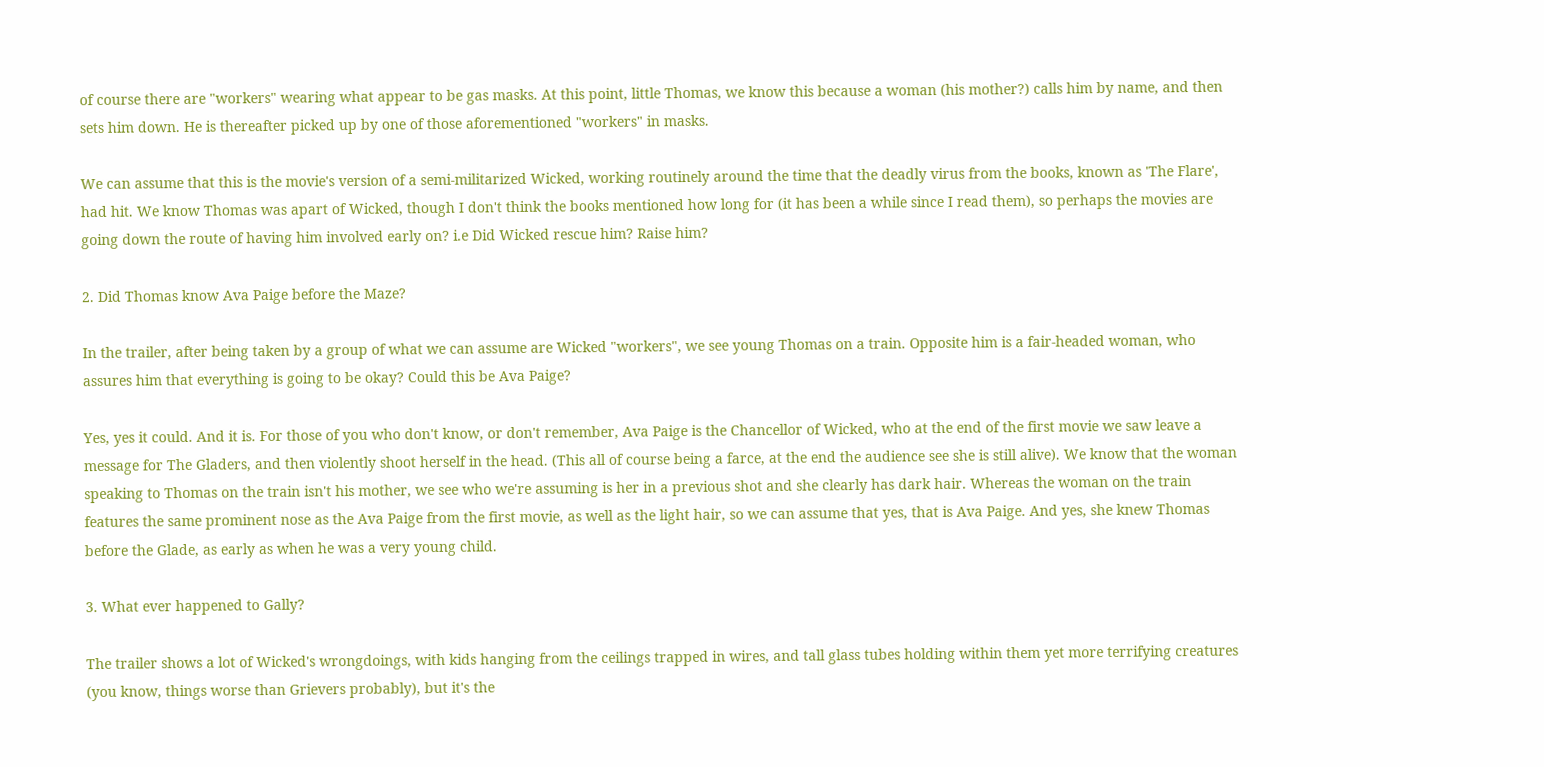of course there are "workers" wearing what appear to be gas masks. At this point, little Thomas, we know this because a woman (his mother?) calls him by name, and then sets him down. He is thereafter picked up by one of those aforementioned "workers" in masks.

We can assume that this is the movie's version of a semi-militarized Wicked, working routinely around the time that the deadly virus from the books, known as 'The Flare', had hit. We know Thomas was apart of Wicked, though I don't think the books mentioned how long for (it has been a while since I read them), so perhaps the movies are going down the route of having him involved early on? i.e Did Wicked rescue him? Raise him?

2. Did Thomas know Ava Paige before the Maze?

In the trailer, after being taken by a group of what we can assume are Wicked "workers", we see young Thomas on a train. Opposite him is a fair-headed woman, who assures him that everything is going to be okay? Could this be Ava Paige?

Yes, yes it could. And it is. For those of you who don't know, or don't remember, Ava Paige is the Chancellor of Wicked, who at the end of the first movie we saw leave a message for The Gladers, and then violently shoot herself in the head. (This all of course being a farce, at the end the audience see she is still alive). We know that the woman speaking to Thomas on the train isn't his mother, we see who we're assuming is her in a previous shot and she clearly has dark hair. Whereas the woman on the train features the same prominent nose as the Ava Paige from the first movie, as well as the light hair, so we can assume that yes, that is Ava Paige. And yes, she knew Thomas before the Glade, as early as when he was a very young child.

3. What ever happened to Gally?

The trailer shows a lot of Wicked's wrongdoings, with kids hanging from the ceilings trapped in wires, and tall glass tubes holding within them yet more terrifying creatures (you know, things worse than Grievers probably), but it's the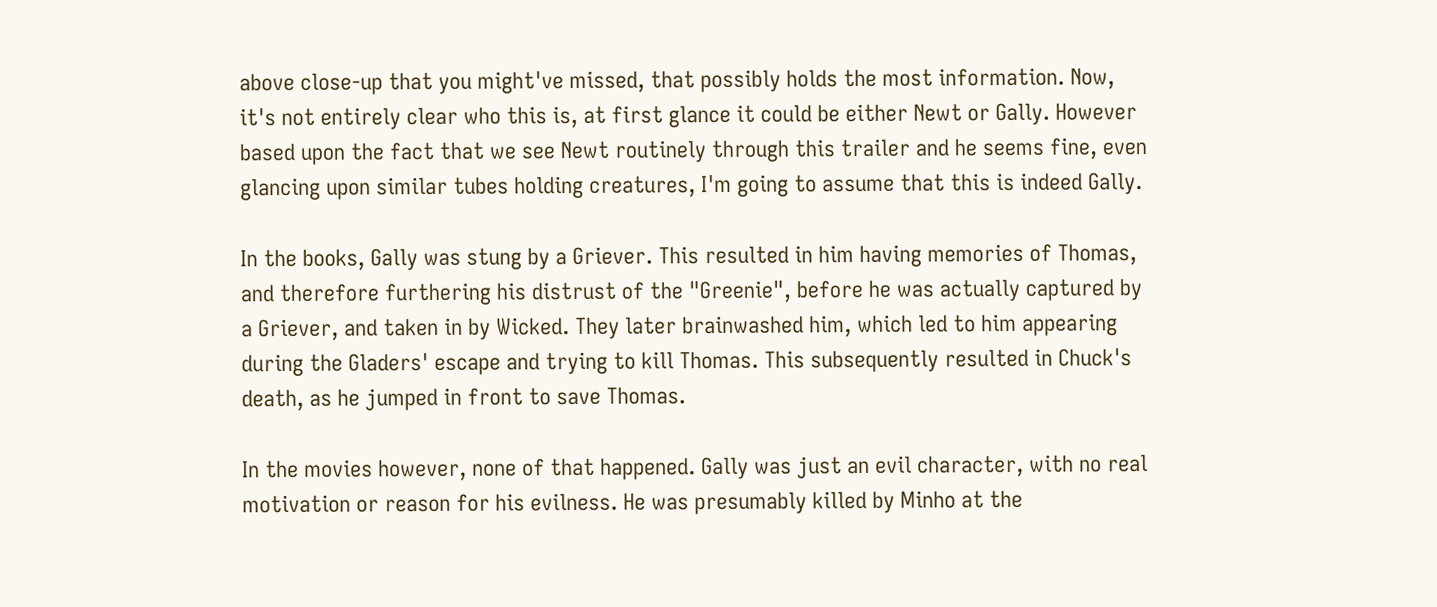above close-up that you might've missed, that possibly holds the most information. Now, it's not entirely clear who this is, at first glance it could be either Newt or Gally. However based upon the fact that we see Newt routinely through this trailer and he seems fine, even glancing upon similar tubes holding creatures, I'm going to assume that this is indeed Gally.

In the books, Gally was stung by a Griever. This resulted in him having memories of Thomas, and therefore furthering his distrust of the "Greenie", before he was actually captured by a Griever, and taken in by Wicked. They later brainwashed him, which led to him appearing during the Gladers' escape and trying to kill Thomas. This subsequently resulted in Chuck's death, as he jumped in front to save Thomas.

In the movies however, none of that happened. Gally was just an evil character, with no real motivation or reason for his evilness. He was presumably killed by Minho at the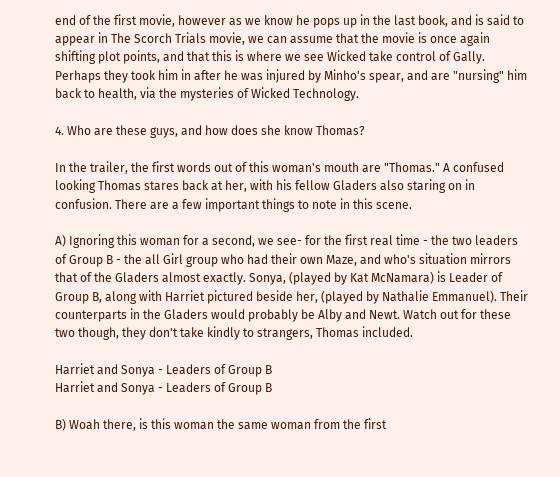end of the first movie, however as we know he pops up in the last book, and is said to appear in The Scorch Trials movie, we can assume that the movie is once again shifting plot points, and that this is where we see Wicked take control of Gally. Perhaps they took him in after he was injured by Minho's spear, and are "nursing" him back to health, via the mysteries of Wicked Technology.

4. Who are these guys, and how does she know Thomas?

In the trailer, the first words out of this woman's mouth are "Thomas." A confused looking Thomas stares back at her, with his fellow Gladers also staring on in confusion. There are a few important things to note in this scene.

A) Ignoring this woman for a second, we see- for the first real time - the two leaders of Group B - the all Girl group who had their own Maze, and who's situation mirrors that of the Gladers almost exactly. Sonya, (played by Kat McNamara) is Leader of Group B, along with Harriet pictured beside her, (played by Nathalie Emmanuel). Their counterparts in the Gladers would probably be Alby and Newt. Watch out for these two though, they don't take kindly to strangers, Thomas included.

Harriet and Sonya - Leaders of Group B
Harriet and Sonya - Leaders of Group B

B) Woah there, is this woman the same woman from the first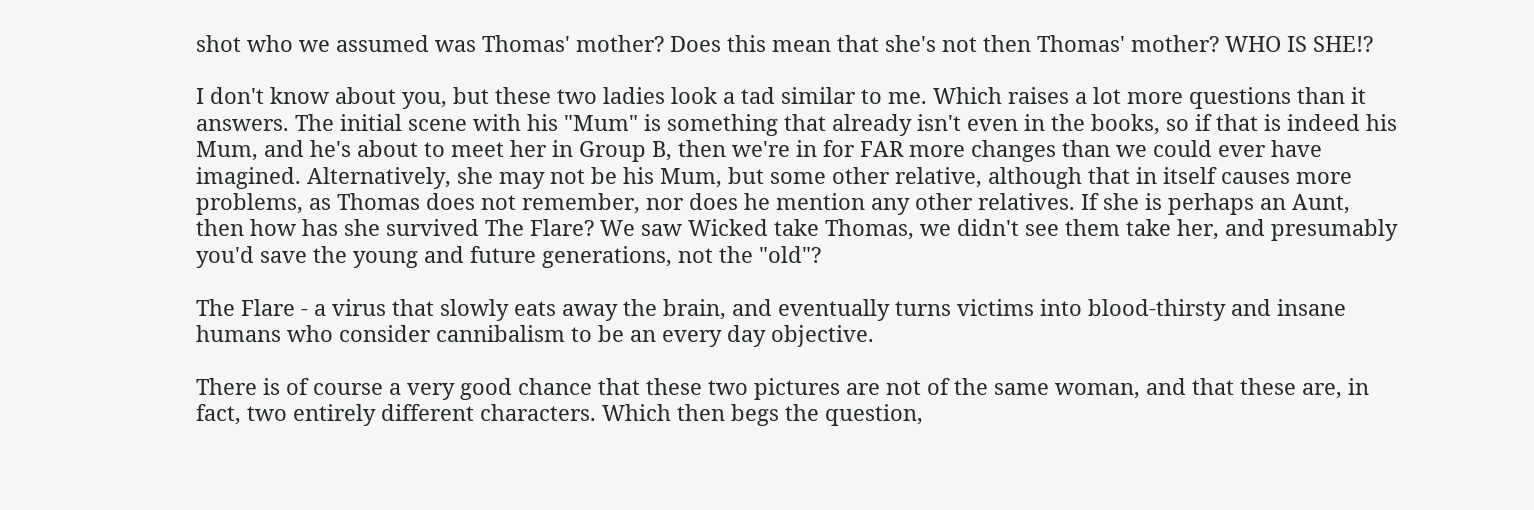shot who we assumed was Thomas' mother? Does this mean that she's not then Thomas' mother? WHO IS SHE!?

I don't know about you, but these two ladies look a tad similar to me. Which raises a lot more questions than it answers. The initial scene with his "Mum" is something that already isn't even in the books, so if that is indeed his Mum, and he's about to meet her in Group B, then we're in for FAR more changes than we could ever have imagined. Alternatively, she may not be his Mum, but some other relative, although that in itself causes more problems, as Thomas does not remember, nor does he mention any other relatives. If she is perhaps an Aunt, then how has she survived The Flare? We saw Wicked take Thomas, we didn't see them take her, and presumably you'd save the young and future generations, not the "old"?

The Flare - a virus that slowly eats away the brain, and eventually turns victims into blood-thirsty and insane humans who consider cannibalism to be an every day objective.

There is of course a very good chance that these two pictures are not of the same woman, and that these are, in fact, two entirely different characters. Which then begs the question,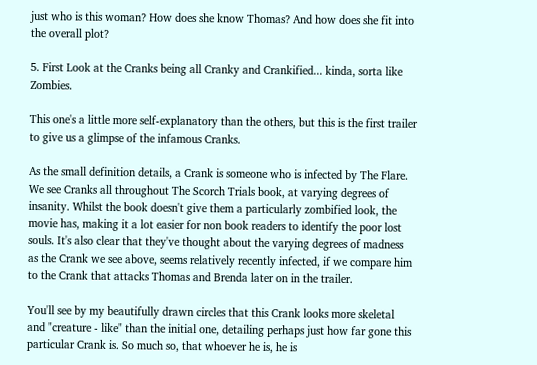just who is this woman? How does she know Thomas? And how does she fit into the overall plot?

5. First Look at the Cranks being all Cranky and Crankified... kinda, sorta like Zombies.

This one's a little more self-explanatory than the others, but this is the first trailer to give us a glimpse of the infamous Cranks.

As the small definition details, a Crank is someone who is infected by The Flare. We see Cranks all throughout The Scorch Trials book, at varying degrees of insanity. Whilst the book doesn't give them a particularly zombified look, the movie has, making it a lot easier for non book readers to identify the poor lost souls. It's also clear that they've thought about the varying degrees of madness as the Crank we see above, seems relatively recently infected, if we compare him to the Crank that attacks Thomas and Brenda later on in the trailer.

You'll see by my beautifully drawn circles that this Crank looks more skeletal and "creature - like" than the initial one, detailing perhaps just how far gone this particular Crank is. So much so, that whoever he is, he is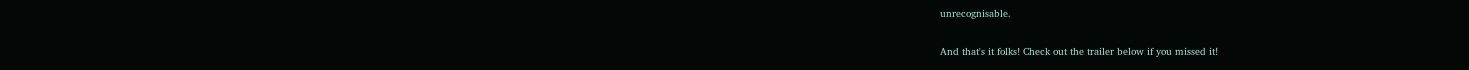unrecognisable.

And that's it folks! Check out the trailer below if you missed it!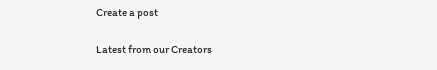Create a post

Latest from our Creators